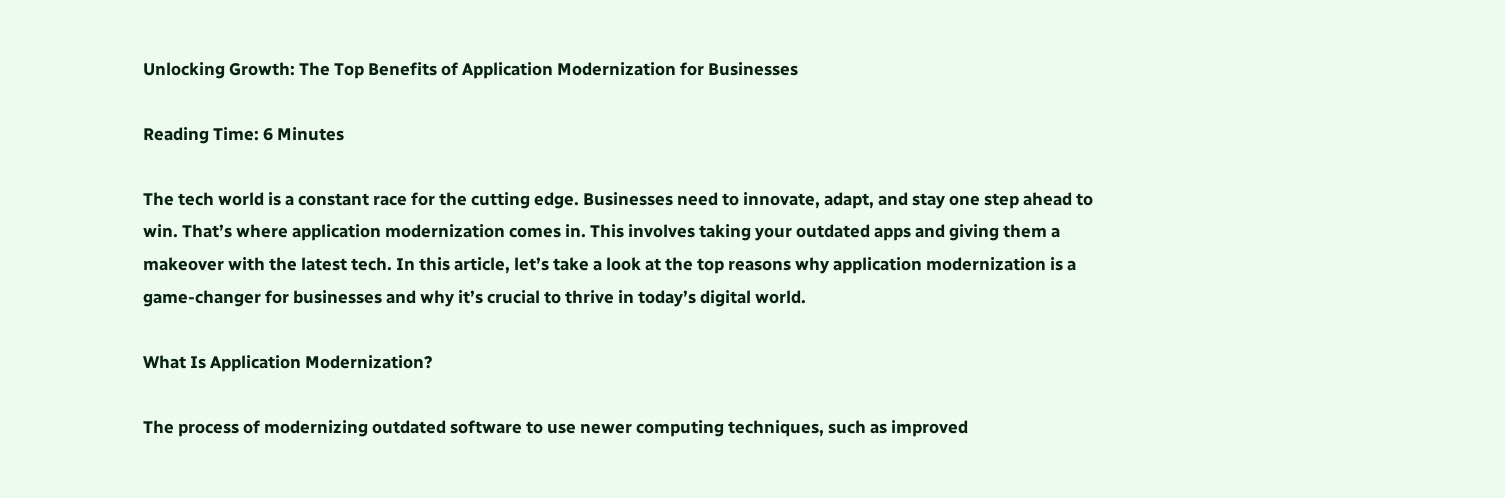Unlocking Growth: The Top Benefits of Application Modernization for Businesses

Reading Time: 6 Minutes

The tech world is a constant race for the cutting edge. Businesses need to innovate, adapt, and stay one step ahead to win. That’s where application modernization comes in. This involves taking your outdated apps and giving them a makeover with the latest tech. In this article, let’s take a look at the top reasons why application modernization is a game-changer for businesses and why it’s crucial to thrive in today’s digital world.

What Is Application Modernization?

The process of modernizing outdated software to use newer computing techniques, such as improved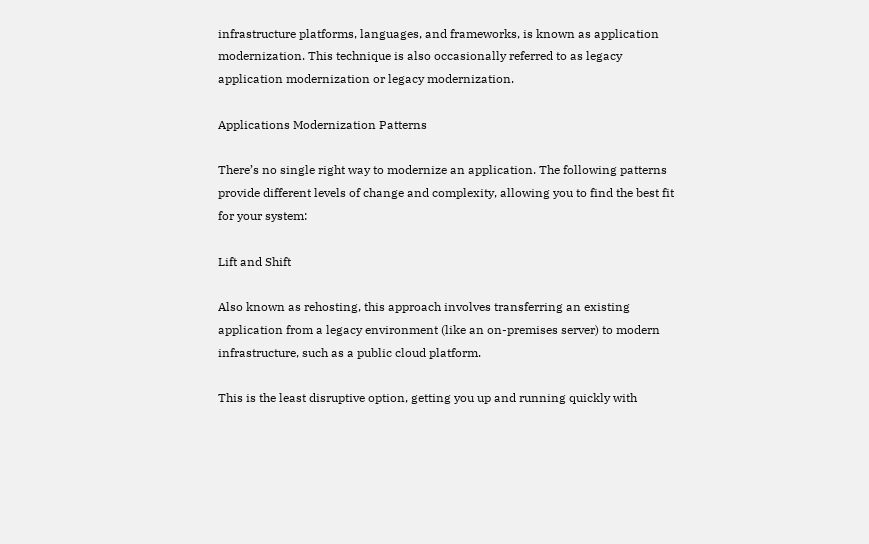infrastructure platforms, languages, and frameworks, is known as application modernization. This technique is also occasionally referred to as legacy application modernization or legacy modernization.

Applications Modernization Patterns

There’s no single right way to modernize an application. The following patterns provide different levels of change and complexity, allowing you to find the best fit for your system:

Lift and Shift

Also known as rehosting, this approach involves transferring an existing application from a legacy environment (like an on-premises server) to modern infrastructure, such as a public cloud platform.

This is the least disruptive option, getting you up and running quickly with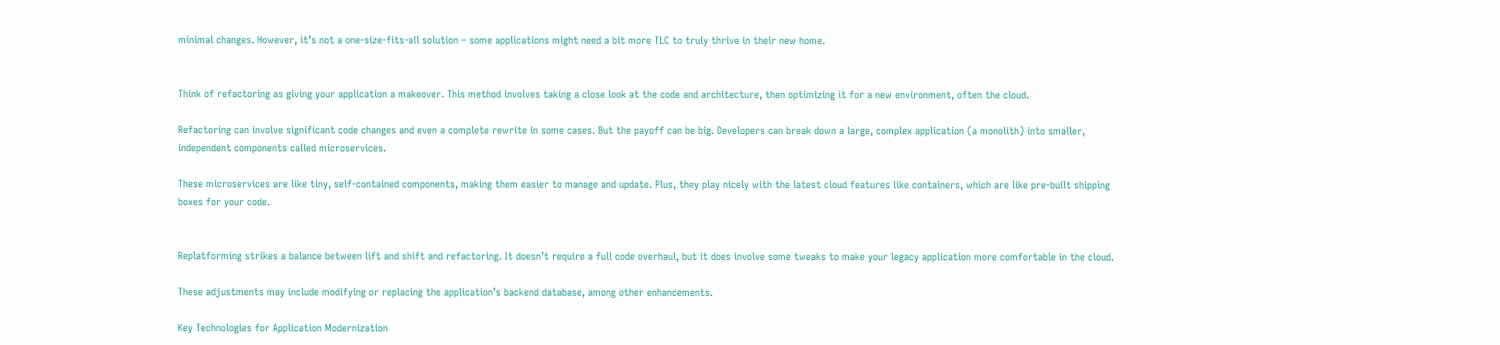minimal changes. However, it’s not a one-size-fits-all solution – some applications might need a bit more TLC to truly thrive in their new home.


Think of refactoring as giving your application a makeover. This method involves taking a close look at the code and architecture, then optimizing it for a new environment, often the cloud.

Refactoring can involve significant code changes and even a complete rewrite in some cases. But the payoff can be big. Developers can break down a large, complex application (a monolith) into smaller, independent components called microservices.

These microservices are like tiny, self-contained components, making them easier to manage and update. Plus, they play nicely with the latest cloud features like containers, which are like pre-built shipping boxes for your code.


Replatforming strikes a balance between lift and shift and refactoring. It doesn’t require a full code overhaul, but it does involve some tweaks to make your legacy application more comfortable in the cloud.

These adjustments may include modifying or replacing the application’s backend database, among other enhancements.

Key Technologies for Application Modernization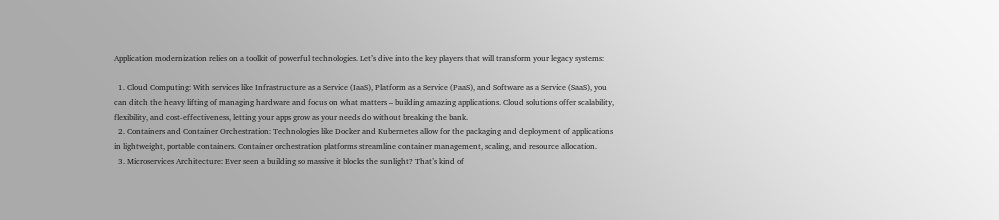Application modernization relies on a toolkit of powerful technologies. Let’s dive into the key players that will transform your legacy systems:

  1. Cloud Computing: With services like Infrastructure as a Service (IaaS), Platform as a Service (PaaS), and Software as a Service (SaaS), you can ditch the heavy lifting of managing hardware and focus on what matters – building amazing applications. Cloud solutions offer scalability, flexibility, and cost-effectiveness, letting your apps grow as your needs do without breaking the bank.
  2. Containers and Container Orchestration: Technologies like Docker and Kubernetes allow for the packaging and deployment of applications in lightweight, portable containers. Container orchestration platforms streamline container management, scaling, and resource allocation.
  3. Microservices Architecture: Ever seen a building so massive it blocks the sunlight? That’s kind of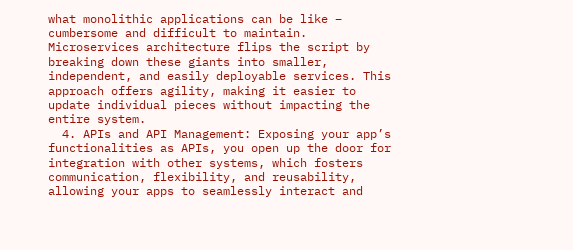what monolithic applications can be like – cumbersome and difficult to maintain. Microservices architecture flips the script by breaking down these giants into smaller, independent, and easily deployable services. This approach offers agility, making it easier to update individual pieces without impacting the entire system.
  4. APIs and API Management: Exposing your app’s functionalities as APIs, you open up the door for integration with other systems, which fosters communication, flexibility, and reusability, allowing your apps to seamlessly interact and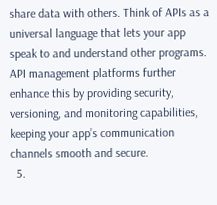share data with others. Think of APIs as a universal language that lets your app speak to and understand other programs. API management platforms further enhance this by providing security, versioning, and monitoring capabilities, keeping your app’s communication channels smooth and secure.
  5.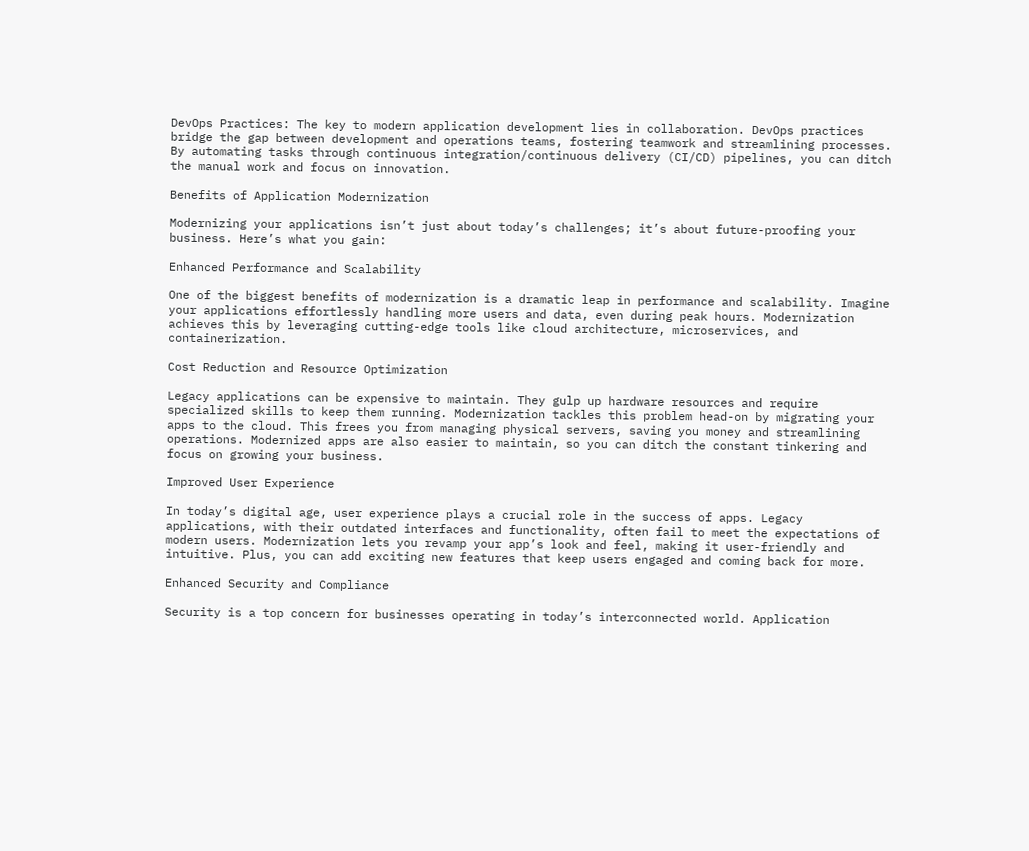DevOps Practices: The key to modern application development lies in collaboration. DevOps practices bridge the gap between development and operations teams, fostering teamwork and streamlining processes. By automating tasks through continuous integration/continuous delivery (CI/CD) pipelines, you can ditch the manual work and focus on innovation.

Benefits of Application Modernization

Modernizing your applications isn’t just about today’s challenges; it’s about future-proofing your business. Here’s what you gain:

Enhanced Performance and Scalability

One of the biggest benefits of modernization is a dramatic leap in performance and scalability. Imagine your applications effortlessly handling more users and data, even during peak hours. Modernization achieves this by leveraging cutting-edge tools like cloud architecture, microservices, and containerization.

Cost Reduction and Resource Optimization

Legacy applications can be expensive to maintain. They gulp up hardware resources and require specialized skills to keep them running. Modernization tackles this problem head-on by migrating your apps to the cloud. This frees you from managing physical servers, saving you money and streamlining operations. Modernized apps are also easier to maintain, so you can ditch the constant tinkering and focus on growing your business.

Improved User Experience

In today’s digital age, user experience plays a crucial role in the success of apps. Legacy applications, with their outdated interfaces and functionality, often fail to meet the expectations of modern users. Modernization lets you revamp your app’s look and feel, making it user-friendly and intuitive. Plus, you can add exciting new features that keep users engaged and coming back for more.

Enhanced Security and Compliance

Security is a top concern for businesses operating in today’s interconnected world. Application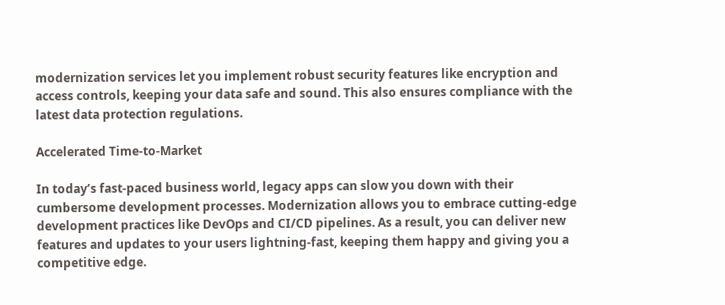modernization services let you implement robust security features like encryption and access controls, keeping your data safe and sound. This also ensures compliance with the latest data protection regulations.

Accelerated Time-to-Market

In today’s fast-paced business world, legacy apps can slow you down with their cumbersome development processes. Modernization allows you to embrace cutting-edge development practices like DevOps and CI/CD pipelines. As a result, you can deliver new features and updates to your users lightning-fast, keeping them happy and giving you a competitive edge.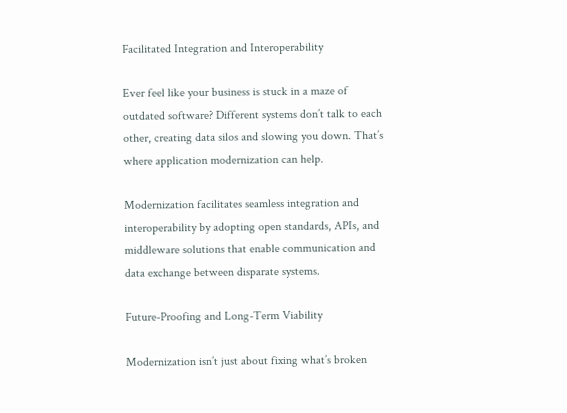Facilitated Integration and Interoperability

Ever feel like your business is stuck in a maze of outdated software? Different systems don’t talk to each other, creating data silos and slowing you down. That’s where application modernization can help.

Modernization facilitates seamless integration and interoperability by adopting open standards, APIs, and middleware solutions that enable communication and data exchange between disparate systems.

Future-Proofing and Long-Term Viability

Modernization isn’t just about fixing what’s broken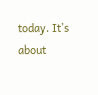today. It’s about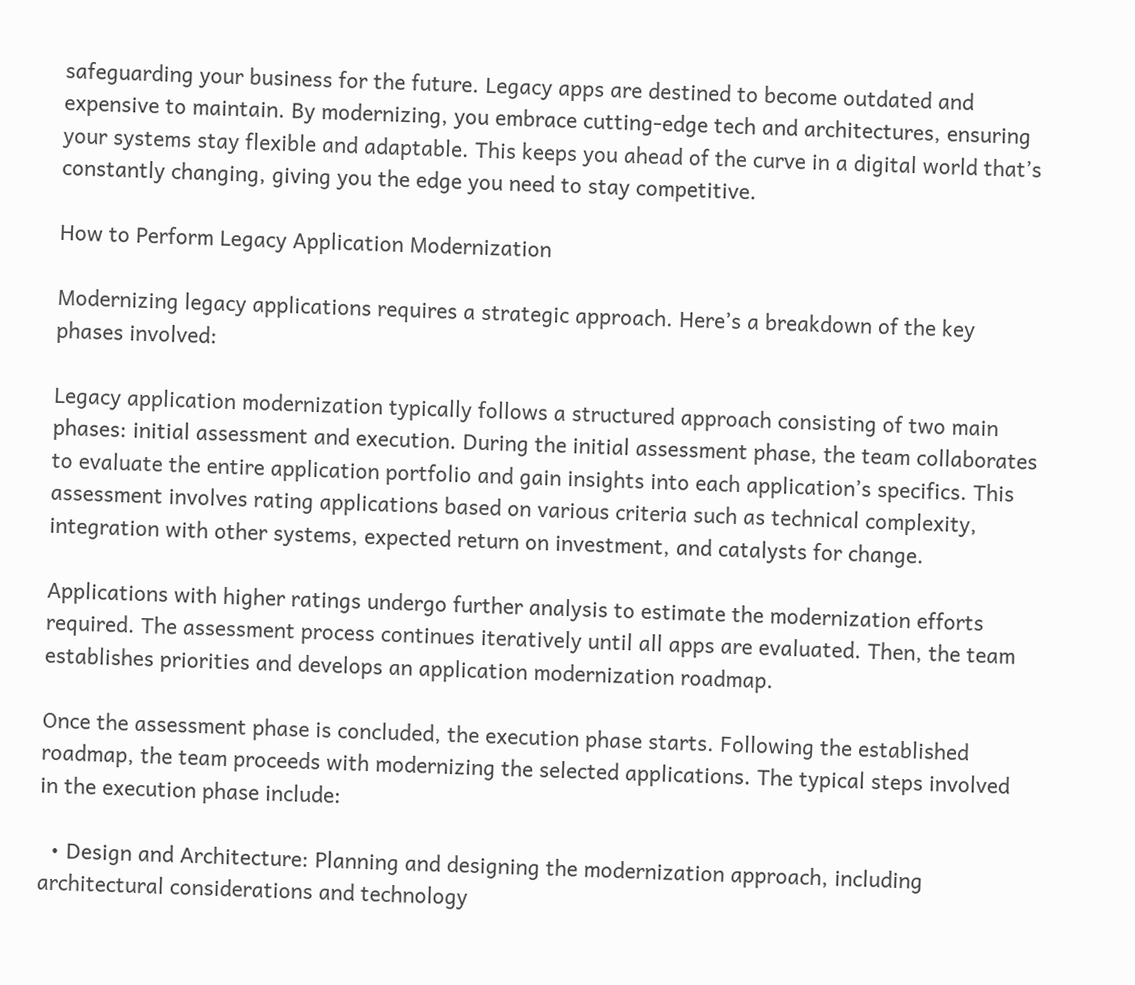safeguarding your business for the future. Legacy apps are destined to become outdated and expensive to maintain. By modernizing, you embrace cutting-edge tech and architectures, ensuring your systems stay flexible and adaptable. This keeps you ahead of the curve in a digital world that’s constantly changing, giving you the edge you need to stay competitive.

How to Perform Legacy Application Modernization

Modernizing legacy applications requires a strategic approach. Here’s a breakdown of the key phases involved:

Legacy application modernization typically follows a structured approach consisting of two main phases: initial assessment and execution. During the initial assessment phase, the team collaborates to evaluate the entire application portfolio and gain insights into each application’s specifics. This assessment involves rating applications based on various criteria such as technical complexity, integration with other systems, expected return on investment, and catalysts for change.

Applications with higher ratings undergo further analysis to estimate the modernization efforts required. The assessment process continues iteratively until all apps are evaluated. Then, the team establishes priorities and develops an application modernization roadmap.

Once the assessment phase is concluded, the execution phase starts. Following the established roadmap, the team proceeds with modernizing the selected applications. The typical steps involved in the execution phase include:

  • Design and Architecture: Planning and designing the modernization approach, including architectural considerations and technology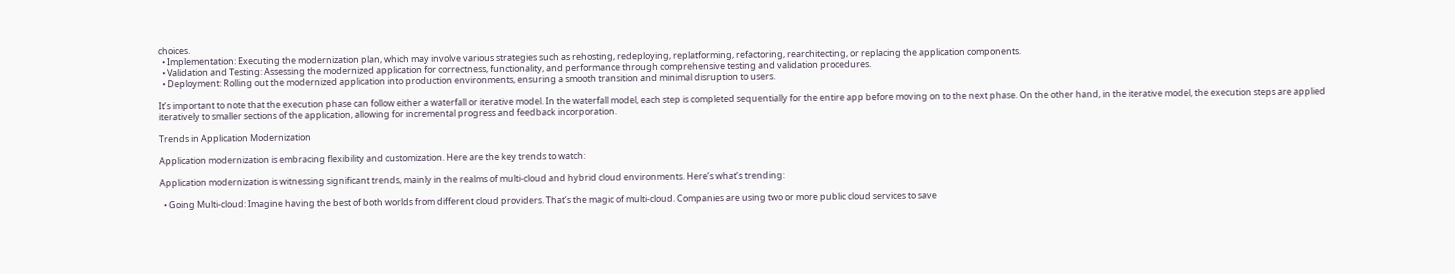choices.
  • Implementation: Executing the modernization plan, which may involve various strategies such as rehosting, redeploying, replatforming, refactoring, rearchitecting, or replacing the application components.
  • Validation and Testing: Assessing the modernized application for correctness, functionality, and performance through comprehensive testing and validation procedures.
  • Deployment: Rolling out the modernized application into production environments, ensuring a smooth transition and minimal disruption to users.

It’s important to note that the execution phase can follow either a waterfall or iterative model. In the waterfall model, each step is completed sequentially for the entire app before moving on to the next phase. On the other hand, in the iterative model, the execution steps are applied iteratively to smaller sections of the application, allowing for incremental progress and feedback incorporation.

Trends in Application Modernization

Application modernization is embracing flexibility and customization. Here are the key trends to watch:

Application modernization is witnessing significant trends, mainly in the realms of multi-cloud and hybrid cloud environments. Here’s what’s trending:

  • Going Multi-cloud: Imagine having the best of both worlds from different cloud providers. That’s the magic of multi-cloud. Companies are using two or more public cloud services to save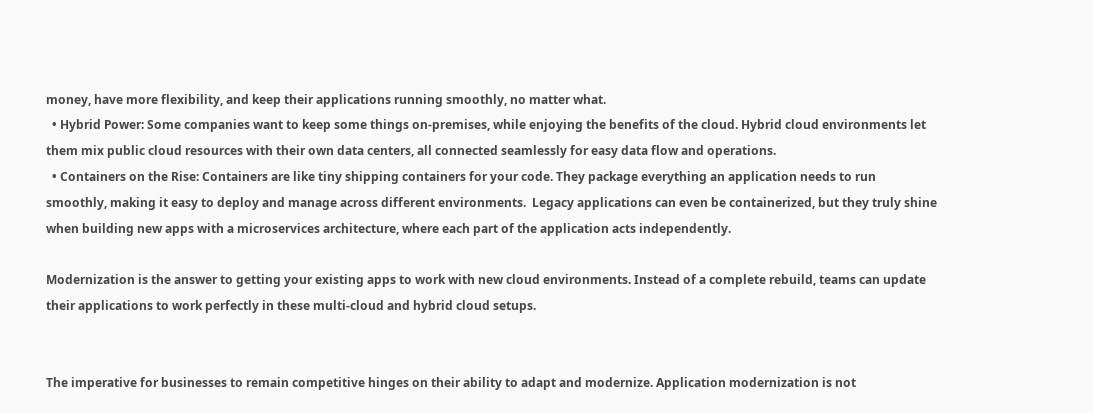money, have more flexibility, and keep their applications running smoothly, no matter what.
  • Hybrid Power: Some companies want to keep some things on-premises, while enjoying the benefits of the cloud. Hybrid cloud environments let them mix public cloud resources with their own data centers, all connected seamlessly for easy data flow and operations.
  • Containers on the Rise: Containers are like tiny shipping containers for your code. They package everything an application needs to run smoothly, making it easy to deploy and manage across different environments.  Legacy applications can even be containerized, but they truly shine when building new apps with a microservices architecture, where each part of the application acts independently.

Modernization is the answer to getting your existing apps to work with new cloud environments. Instead of a complete rebuild, teams can update their applications to work perfectly in these multi-cloud and hybrid cloud setups.


The imperative for businesses to remain competitive hinges on their ability to adapt and modernize. Application modernization is not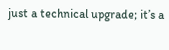just a technical upgrade; it’s a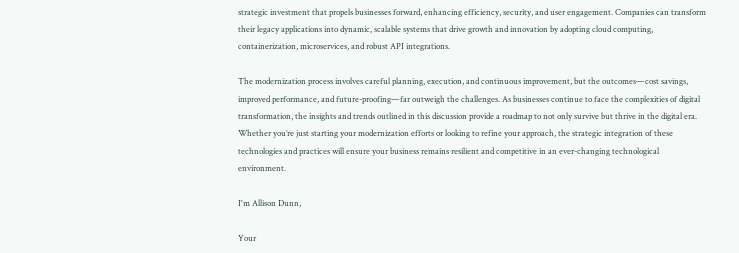strategic investment that propels businesses forward, enhancing efficiency, security, and user engagement. Companies can transform their legacy applications into dynamic, scalable systems that drive growth and innovation by adopting cloud computing, containerization, microservices, and robust API integrations.

The modernization process involves careful planning, execution, and continuous improvement, but the outcomes—cost savings, improved performance, and future-proofing—far outweigh the challenges. As businesses continue to face the complexities of digital transformation, the insights and trends outlined in this discussion provide a roadmap to not only survive but thrive in the digital era. Whether you’re just starting your modernization efforts or looking to refine your approach, the strategic integration of these technologies and practices will ensure your business remains resilient and competitive in an ever-changing technological environment.

I'm Allison Dunn,

Your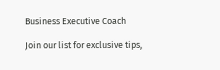Business Executive Coach

Join our list for exclusive tips,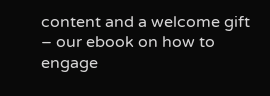content and a welcome gift – our ebook on how to engage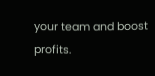your team and boost profits.